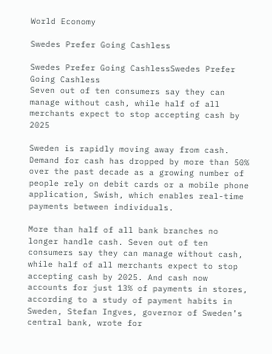World Economy

Swedes Prefer Going Cashless

Swedes Prefer Going CashlessSwedes Prefer Going Cashless
Seven out of ten consumers say they can manage without cash, while half of all merchants expect to stop accepting cash by 2025

Sweden is rapidly moving away from cash. Demand for cash has dropped by more than 50% over the past decade as a growing number of people rely on debit cards or a mobile phone application, Swish, which enables real-time payments between individuals.

More than half of all bank branches no longer handle cash. Seven out of ten consumers say they can manage without cash, while half of all merchants expect to stop accepting cash by 2025. And cash now accounts for just 13% of payments in stores, according to a study of payment habits in Sweden, Stefan Ingves, governor of Sweden’s central bank, wrote for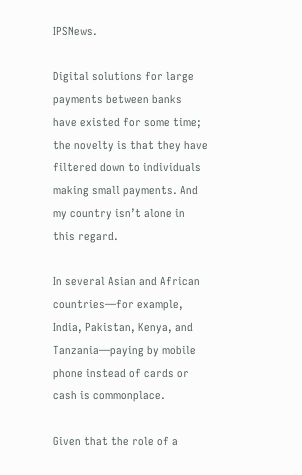IPSNews.

Digital solutions for large payments between banks have existed for some time; the novelty is that they have filtered down to individuals making small payments. And my country isn’t alone in this regard.

In several Asian and African countries—for example, India, Pakistan, Kenya, and Tanzania—paying by mobile phone instead of cards or cash is commonplace.

Given that the role of a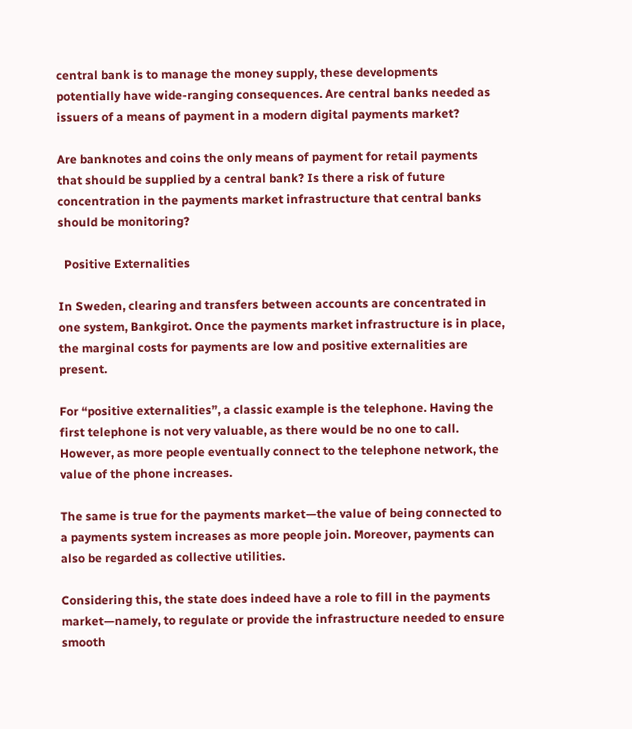central bank is to manage the money supply, these developments potentially have wide-ranging consequences. Are central banks needed as issuers of a means of payment in a modern digital payments market?

Are banknotes and coins the only means of payment for retail payments that should be supplied by a central bank? Is there a risk of future concentration in the payments market infrastructure that central banks should be monitoring?

  Positive Externalities

In Sweden, clearing and transfers between accounts are concentrated in one system, Bankgirot. Once the payments market infrastructure is in place, the marginal costs for payments are low and positive externalities are present.

For “positive externalities”, a classic example is the telephone. Having the first telephone is not very valuable, as there would be no one to call. However, as more people eventually connect to the telephone network, the value of the phone increases.

The same is true for the payments market—the value of being connected to a payments system increases as more people join. Moreover, payments can also be regarded as collective utilities.

Considering this, the state does indeed have a role to fill in the payments market—namely, to regulate or provide the infrastructure needed to ensure smooth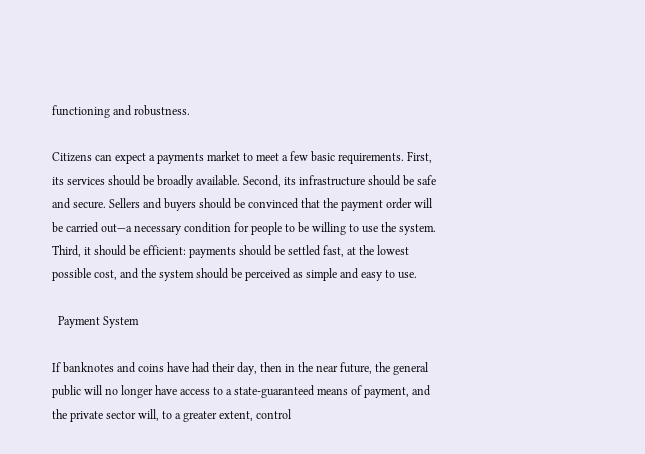functioning and robustness.

Citizens can expect a payments market to meet a few basic requirements. First, its services should be broadly available. Second, its infrastructure should be safe and secure. Sellers and buyers should be convinced that the payment order will be carried out—a necessary condition for people to be willing to use the system. Third, it should be efficient: payments should be settled fast, at the lowest possible cost, and the system should be perceived as simple and easy to use.

  Payment System

If banknotes and coins have had their day, then in the near future, the general public will no longer have access to a state-guaranteed means of payment, and the private sector will, to a greater extent, control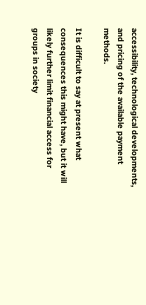accessibility, technological developments, and pricing of the available payment methods.

It is difficult to say at present what consequences this might have, but it will likely further limit financial access for groups in society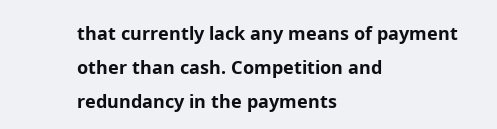that currently lack any means of payment other than cash. Competition and redundancy in the payments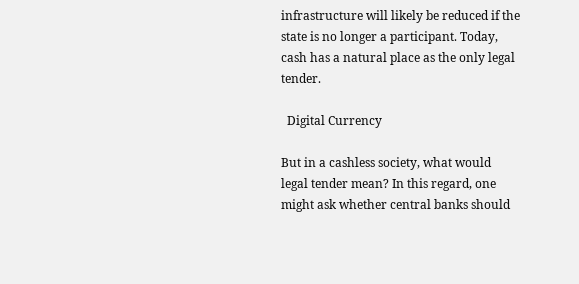infrastructure will likely be reduced if the state is no longer a participant. Today, cash has a natural place as the only legal tender.

  Digital Currency

But in a cashless society, what would legal tender mean? In this regard, one might ask whether central banks should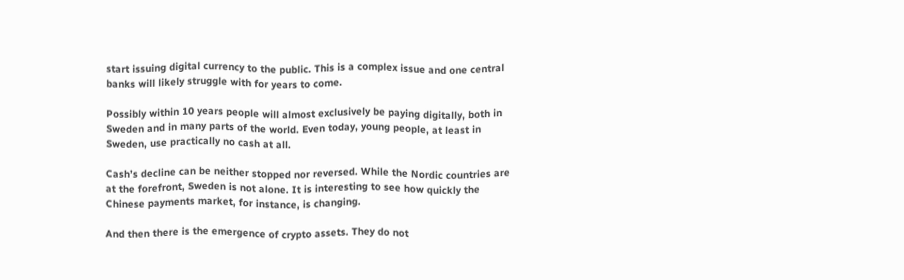start issuing digital currency to the public. This is a complex issue and one central banks will likely struggle with for years to come.

Possibly within 10 years people will almost exclusively be paying digitally, both in Sweden and in many parts of the world. Even today, young people, at least in Sweden, use practically no cash at all.

Cash’s decline can be neither stopped nor reversed. While the Nordic countries are at the forefront, Sweden is not alone. It is interesting to see how quickly the Chinese payments market, for instance, is changing.

And then there is the emergence of crypto assets. They do not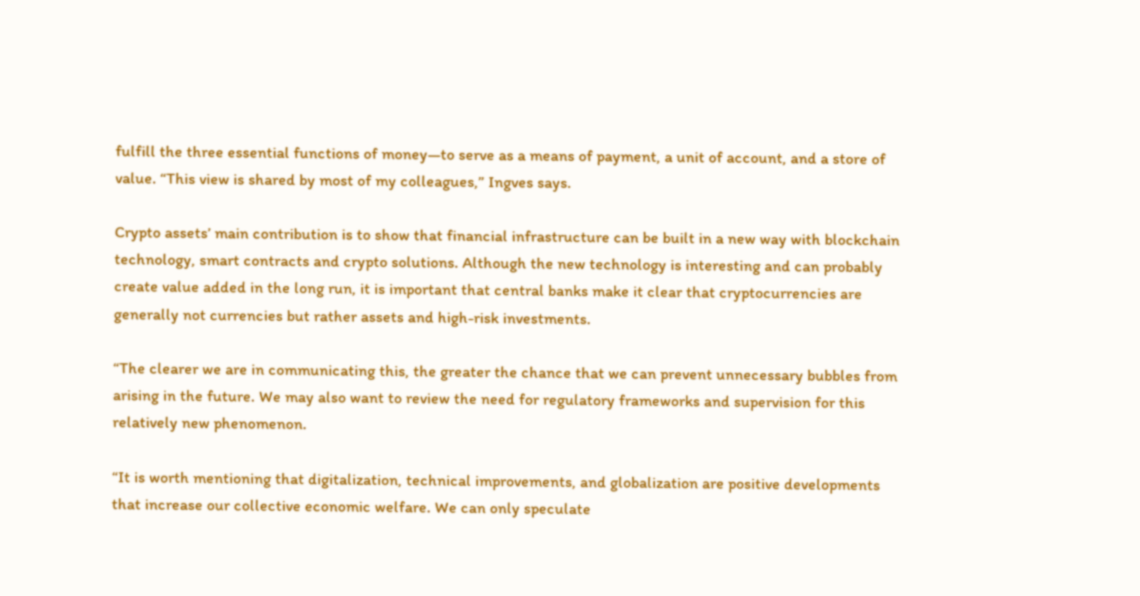fulfill the three essential functions of money—to serve as a means of payment, a unit of account, and a store of value. “This view is shared by most of my colleagues,” Ingves says.

Crypto assets’ main contribution is to show that financial infrastructure can be built in a new way with blockchain technology, smart contracts and crypto solutions. Although the new technology is interesting and can probably create value added in the long run, it is important that central banks make it clear that cryptocurrencies are generally not currencies but rather assets and high-risk investments.

“The clearer we are in communicating this, the greater the chance that we can prevent unnecessary bubbles from arising in the future. We may also want to review the need for regulatory frameworks and supervision for this relatively new phenomenon.

“It is worth mentioning that digitalization, technical improvements, and globalization are positive developments that increase our collective economic welfare. We can only speculate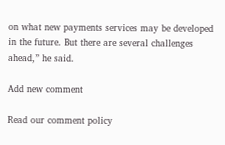on what new payments services may be developed in the future. But there are several challenges ahead,” he said.

Add new comment

Read our comment policy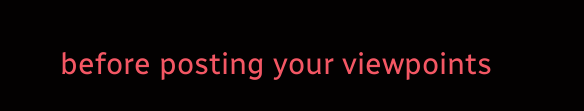before posting your viewpoints